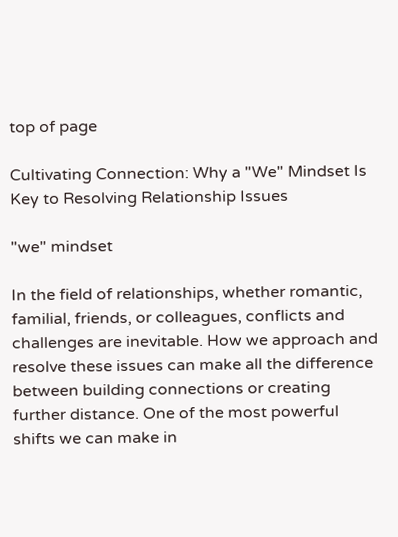top of page

Cultivating Connection: Why a "We" Mindset Is Key to Resolving Relationship Issues

"we" mindset

In the field of relationships, whether romantic, familial, friends, or colleagues, conflicts and challenges are inevitable. How we approach and resolve these issues can make all the difference between building connections or creating further distance. One of the most powerful shifts we can make in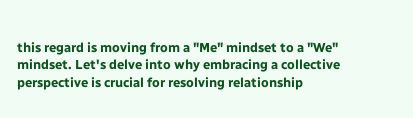this regard is moving from a "Me" mindset to a "We" mindset. Let's delve into why embracing a collective perspective is crucial for resolving relationship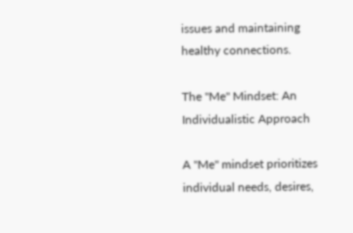issues and maintaining healthy connections.

The "Me" Mindset: An Individualistic Approach

A "Me" mindset prioritizes individual needs, desires,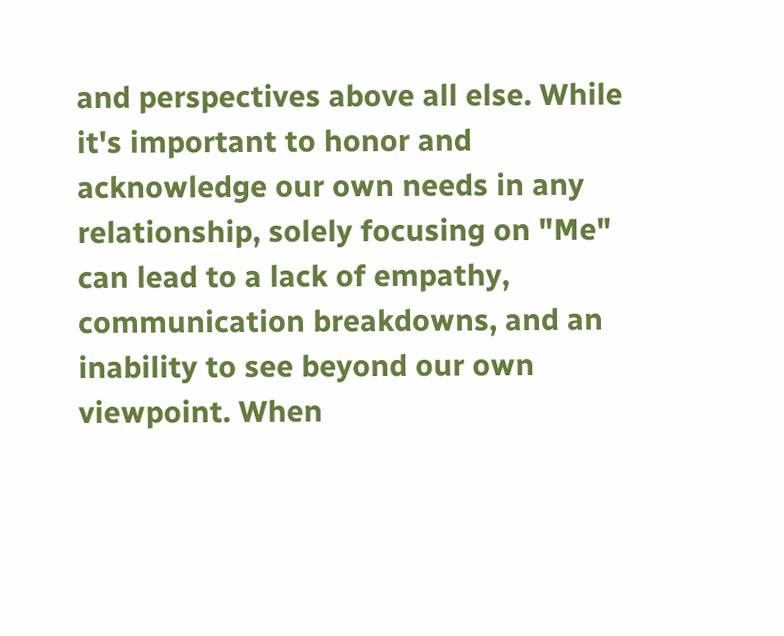and perspectives above all else. While it's important to honor and acknowledge our own needs in any relationship, solely focusing on "Me" can lead to a lack of empathy, communication breakdowns, and an inability to see beyond our own viewpoint. When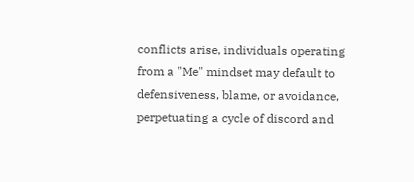conflicts arise, individuals operating from a "Me" mindset may default to defensiveness, blame, or avoidance, perpetuating a cycle of discord and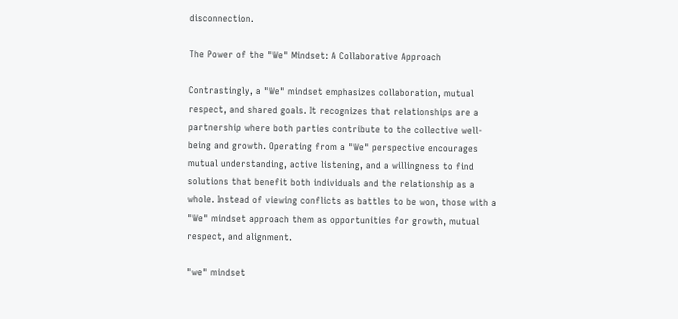disconnection.

The Power of the "We" Mindset: A Collaborative Approach

Contrastingly, a "We" mindset emphasizes collaboration, mutual respect, and shared goals. It recognizes that relationships are a partnership where both parties contribute to the collective well-being and growth. Operating from a "We" perspective encourages mutual understanding, active listening, and a willingness to find solutions that benefit both individuals and the relationship as a whole. Instead of viewing conflicts as battles to be won, those with a "We" mindset approach them as opportunities for growth, mutual respect, and alignment.

"we" mindset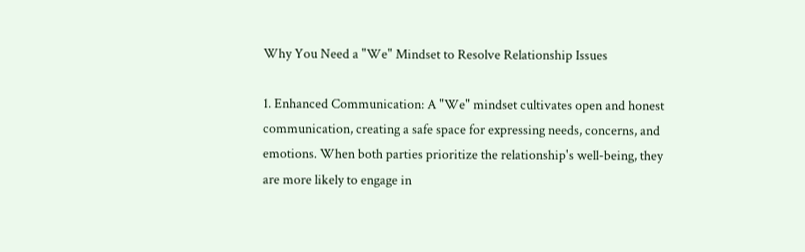Why You Need a "We" Mindset to Resolve Relationship Issues

1. Enhanced Communication: A "We" mindset cultivates open and honest communication, creating a safe space for expressing needs, concerns, and emotions. When both parties prioritize the relationship's well-being, they are more likely to engage in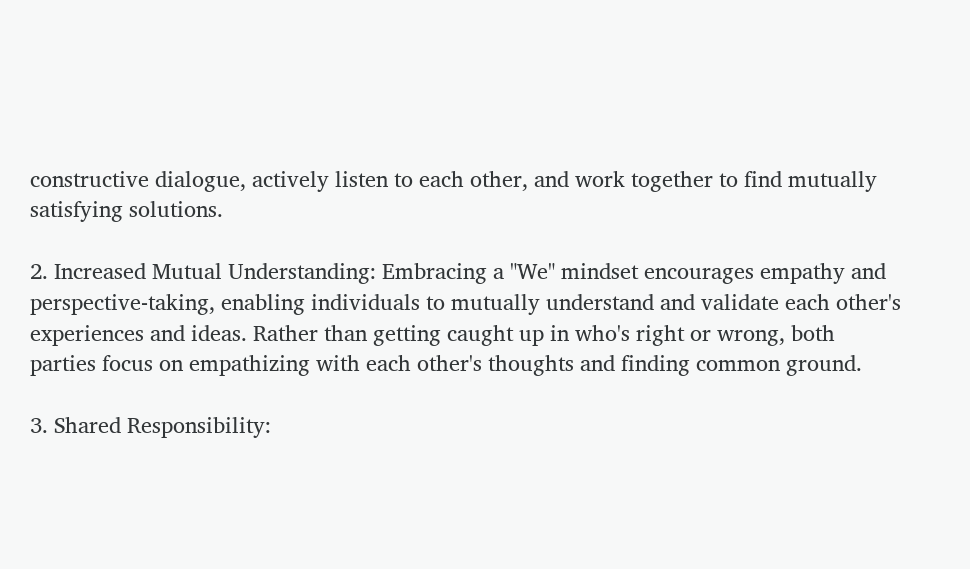constructive dialogue, actively listen to each other, and work together to find mutually satisfying solutions.

2. Increased Mutual Understanding: Embracing a "We" mindset encourages empathy and perspective-taking, enabling individuals to mutually understand and validate each other's experiences and ideas. Rather than getting caught up in who's right or wrong, both parties focus on empathizing with each other's thoughts and finding common ground.

3. Shared Responsibility: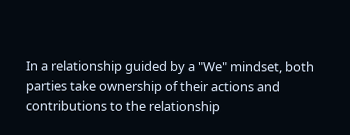In a relationship guided by a "We" mindset, both parties take ownership of their actions and contributions to the relationship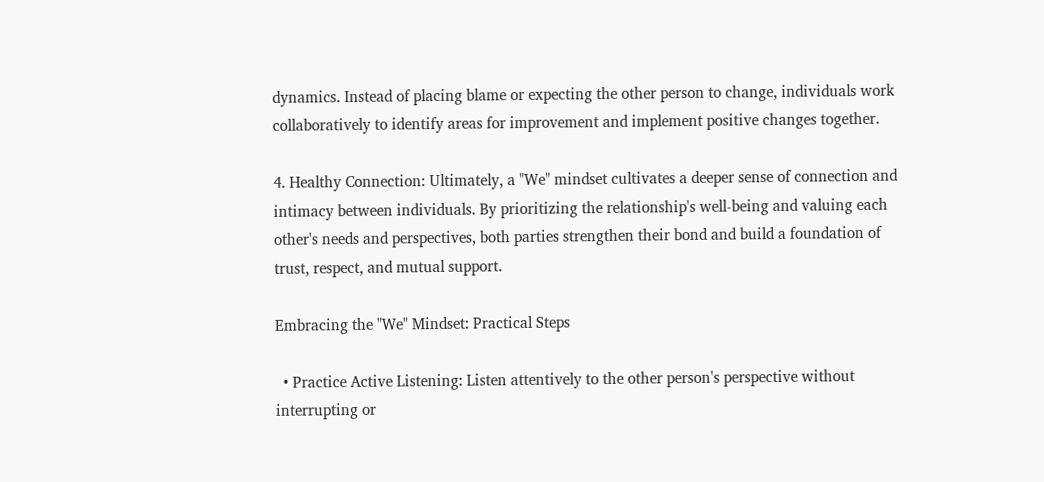dynamics. Instead of placing blame or expecting the other person to change, individuals work collaboratively to identify areas for improvement and implement positive changes together.

4. Healthy Connection: Ultimately, a "We" mindset cultivates a deeper sense of connection and intimacy between individuals. By prioritizing the relationship's well-being and valuing each other's needs and perspectives, both parties strengthen their bond and build a foundation of trust, respect, and mutual support.

Embracing the "We" Mindset: Practical Steps

  • Practice Active Listening: Listen attentively to the other person's perspective without interrupting or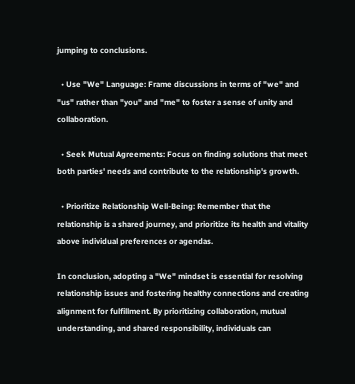jumping to conclusions.

  • Use "We" Language: Frame discussions in terms of "we" and "us" rather than "you" and "me" to foster a sense of unity and collaboration.

  • Seek Mutual Agreements: Focus on finding solutions that meet both parties' needs and contribute to the relationship's growth.

  • Prioritize Relationship Well-Being: Remember that the relationship is a shared journey, and prioritize its health and vitality above individual preferences or agendas.

In conclusion, adopting a "We" mindset is essential for resolving relationship issues and fostering healthy connections and creating alignment for fulfillment. By prioritizing collaboration, mutual understanding, and shared responsibility, individuals can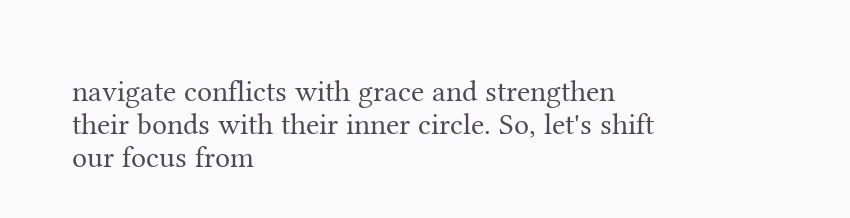navigate conflicts with grace and strengthen their bonds with their inner circle. So, let's shift our focus from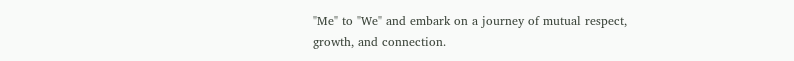"Me" to "We" and embark on a journey of mutual respect, growth, and connection.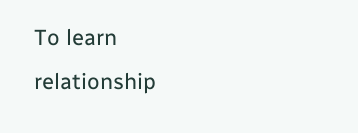To learn relationship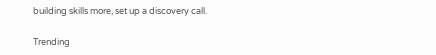building skills more, set up a discovery call.

Trending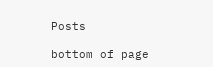Posts

bottom of page